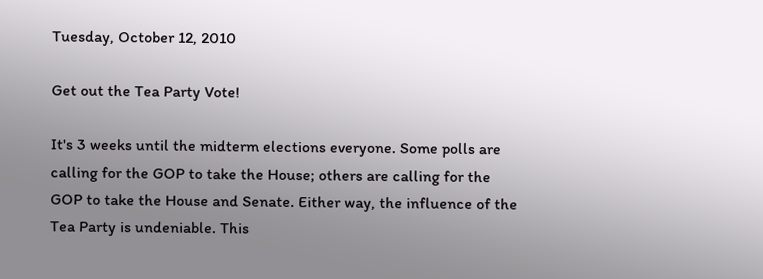Tuesday, October 12, 2010

Get out the Tea Party Vote!

It's 3 weeks until the midterm elections everyone. Some polls are calling for the GOP to take the House; others are calling for the GOP to take the House and Senate. Either way, the influence of the Tea Party is undeniable. This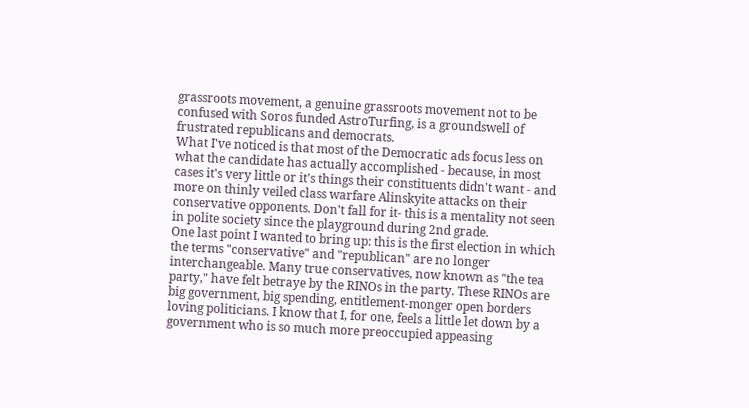grassroots movement, a genuine grassroots movement not to be confused with Soros funded AstroTurfing, is a groundswell of frustrated republicans and democrats.
What I've noticed is that most of the Democratic ads focus less on what the candidate has actually accomplished - because, in most cases it's very little or it's things their constituents didn't want - and more on thinly veiled class warfare Alinskyite attacks on their conservative opponents. Don't fall for it- this is a mentality not seen in polite society since the playground during 2nd grade.
One last point I wanted to bring up: this is the first election in which the terms "conservative" and "republican" are no longer interchangeable. Many true conservatives, now known as "the tea party," have felt betraye by the RINOs in the party. These RINOs are big government, big spending, entitlement-monger open borders loving politicians. I know that I, for one, feels a little let down by a government who is so much more preoccupied appeasing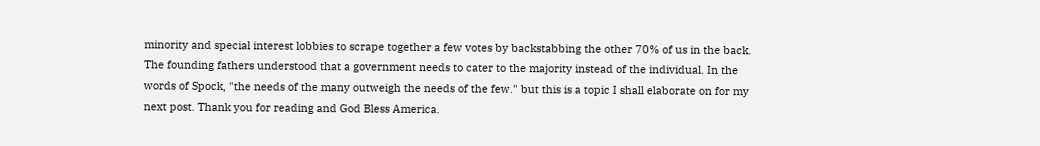minority and special interest lobbies to scrape together a few votes by backstabbing the other 70% of us in the back. The founding fathers understood that a government needs to cater to the majority instead of the individual. In the words of Spock, "the needs of the many outweigh the needs of the few." but this is a topic I shall elaborate on for my next post. Thank you for reading and God Bless America.